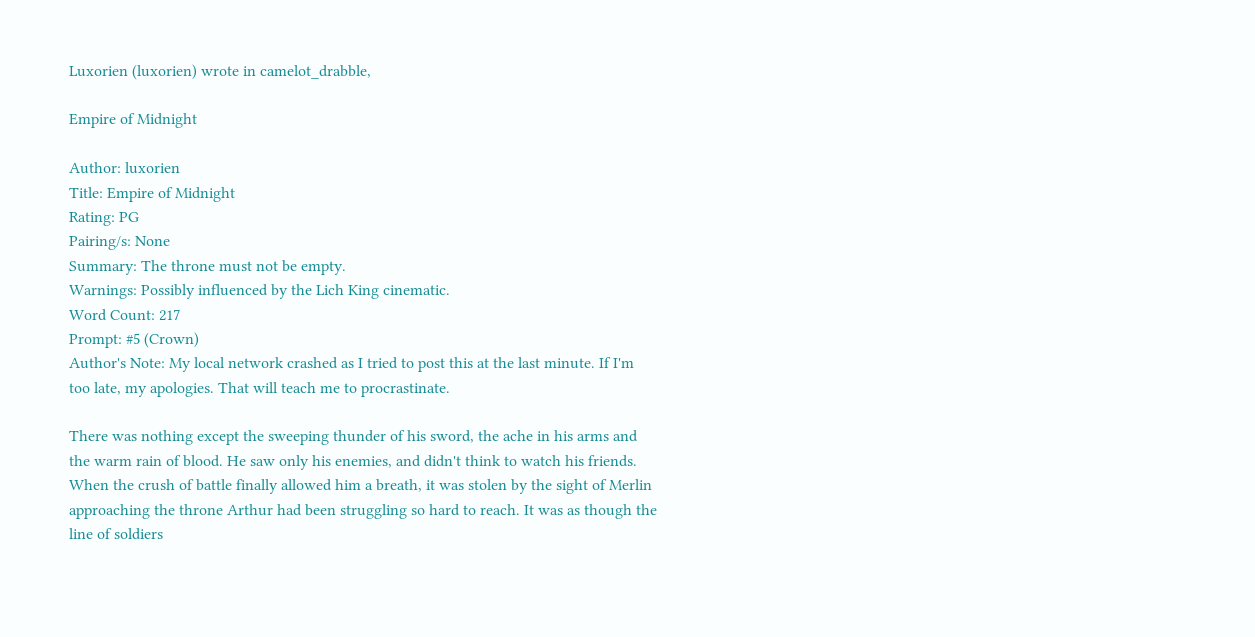Luxorien (luxorien) wrote in camelot_drabble,

Empire of Midnight

Author: luxorien
Title: Empire of Midnight
Rating: PG
Pairing/s: None
Summary: The throne must not be empty.
Warnings: Possibly influenced by the Lich King cinematic.
Word Count: 217
Prompt: #5 (Crown)
Author's Note: My local network crashed as I tried to post this at the last minute. If I'm too late, my apologies. That will teach me to procrastinate.

There was nothing except the sweeping thunder of his sword, the ache in his arms and the warm rain of blood. He saw only his enemies, and didn't think to watch his friends. When the crush of battle finally allowed him a breath, it was stolen by the sight of Merlin approaching the throne Arthur had been struggling so hard to reach. It was as though the line of soldiers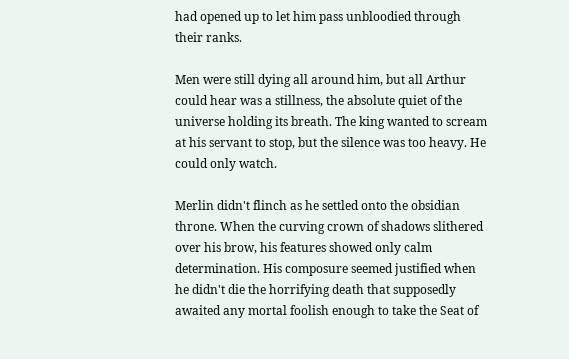had opened up to let him pass unbloodied through their ranks.

Men were still dying all around him, but all Arthur could hear was a stillness, the absolute quiet of the universe holding its breath. The king wanted to scream at his servant to stop, but the silence was too heavy. He could only watch.

Merlin didn't flinch as he settled onto the obsidian throne. When the curving crown of shadows slithered over his brow, his features showed only calm determination. His composure seemed justified when he didn't die the horrifying death that supposedly awaited any mortal foolish enough to take the Seat of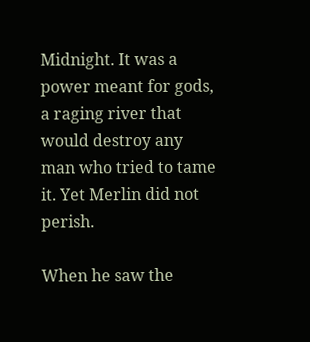Midnight. It was a power meant for gods, a raging river that would destroy any man who tried to tame it. Yet Merlin did not perish.

When he saw the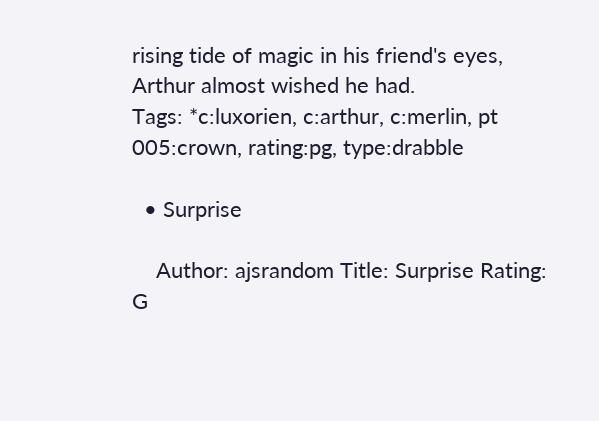rising tide of magic in his friend's eyes, Arthur almost wished he had.
Tags: *c:luxorien, c:arthur, c:merlin, pt 005:crown, rating:pg, type:drabble

  • Surprise

    Author: ajsrandom Title: Surprise Rating: G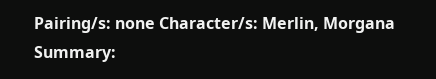Pairing/s: none Character/s: Merlin, Morgana Summary: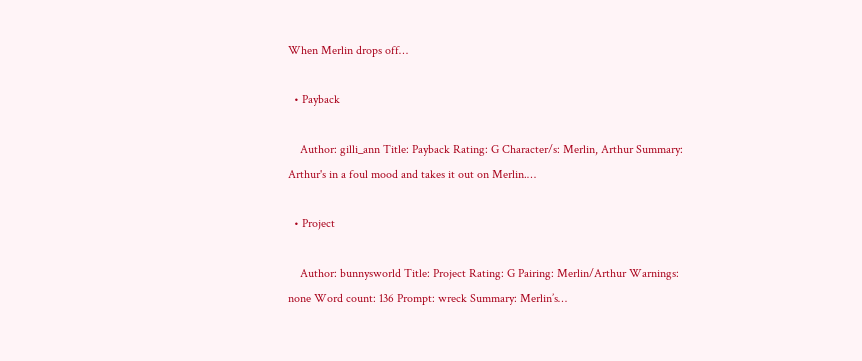When Merlin drops off…

  • Payback

    Author: gilli_ann Title: Payback Rating: G Character/s: Merlin, Arthur Summary: Arthur's in a foul mood and takes it out on Merlin.…

  • Project

    Author: bunnysworld Title: Project Rating: G Pairing: Merlin/Arthur Warnings: none Word count: 136 Prompt: wreck Summary: Merlin’s…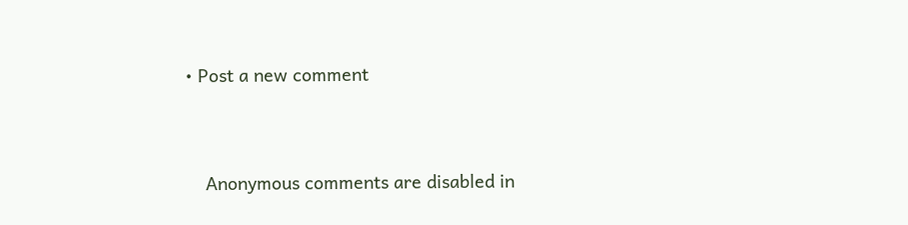• Post a new comment


    Anonymous comments are disabled in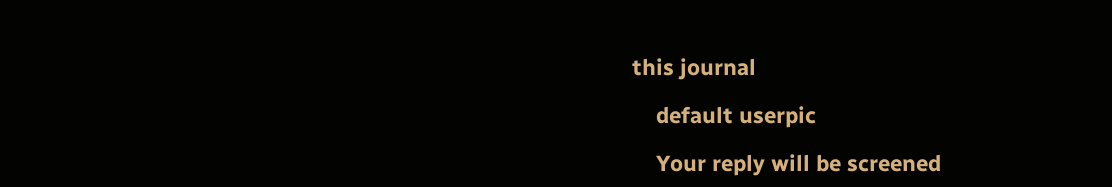this journal

    default userpic

    Your reply will be screened